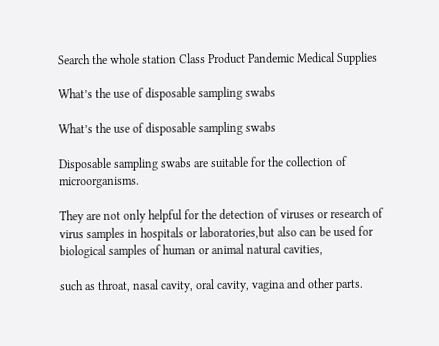Search the whole station Class Product Pandemic Medical Supplies

What’s the use of disposable sampling swabs

What’s the use of disposable sampling swabs

Disposable sampling swabs are suitable for the collection of microorganisms.

They are not only helpful for the detection of viruses or research of virus samples in hospitals or laboratories,but also can be used for biological samples of human or animal natural cavities,

such as throat, nasal cavity, oral cavity, vagina and other parts.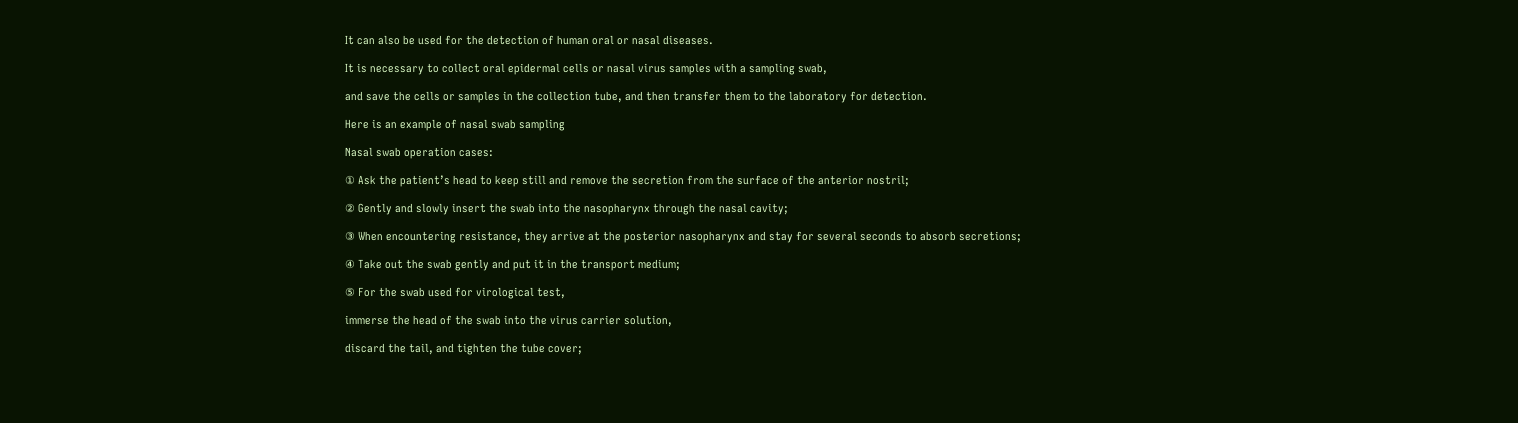It can also be used for the detection of human oral or nasal diseases.

It is necessary to collect oral epidermal cells or nasal virus samples with a sampling swab,

and save the cells or samples in the collection tube, and then transfer them to the laboratory for detection.

Here is an example of nasal swab sampling

Nasal swab operation cases:

① Ask the patient’s head to keep still and remove the secretion from the surface of the anterior nostril;

② Gently and slowly insert the swab into the nasopharynx through the nasal cavity;

③ When encountering resistance, they arrive at the posterior nasopharynx and stay for several seconds to absorb secretions;

④ Take out the swab gently and put it in the transport medium;

⑤ For the swab used for virological test,

immerse the head of the swab into the virus carrier solution,

discard the tail, and tighten the tube cover;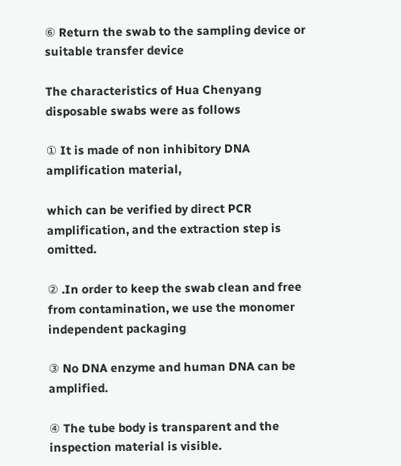⑥ Return the swab to the sampling device or suitable transfer device

The characteristics of Hua Chenyang disposable swabs were as follows

① It is made of non inhibitory DNA amplification material,

which can be verified by direct PCR amplification, and the extraction step is omitted.

② .In order to keep the swab clean and free from contamination, we use the monomer independent packaging

③ No DNA enzyme and human DNA can be amplified.

④ The tube body is transparent and the inspection material is visible.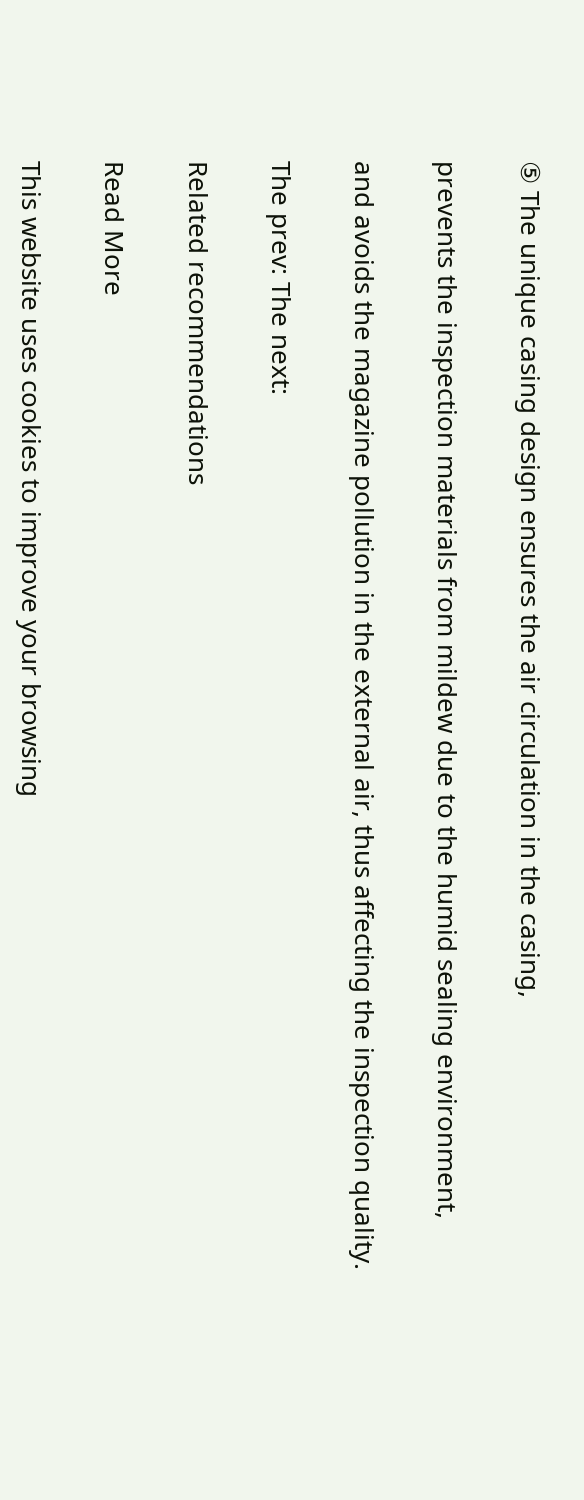⑤ The unique casing design ensures the air circulation in the casing,

prevents the inspection materials from mildew due to the humid sealing environment,

and avoids the magazine pollution in the external air, thus affecting the inspection quality.

The prev: The next:

Related recommendations

Read More

This website uses cookies to improve your browsing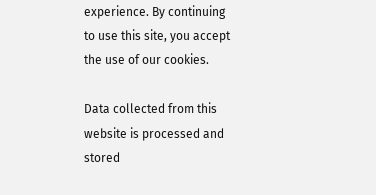experience. By continuing to use this site, you accept the use of our cookies.

Data collected from this website is processed and stored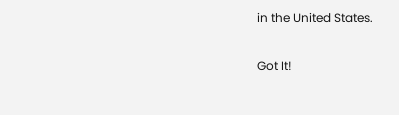in the United States.

Got It!